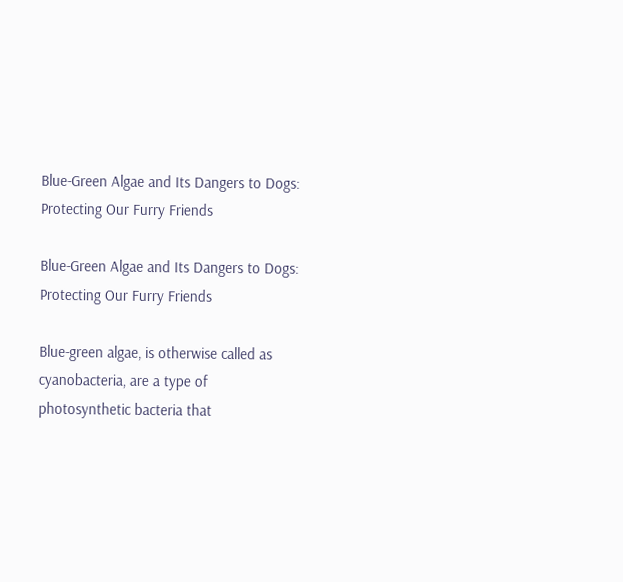Blue-Green Algae and Its Dangers to Dogs: Protecting Our Furry Friends

Blue-Green Algae and Its Dangers to Dogs: Protecting Our Furry Friends

Blue-green algae, is otherwise called as cyanobacteria, are a type of photosynthetic bacteria that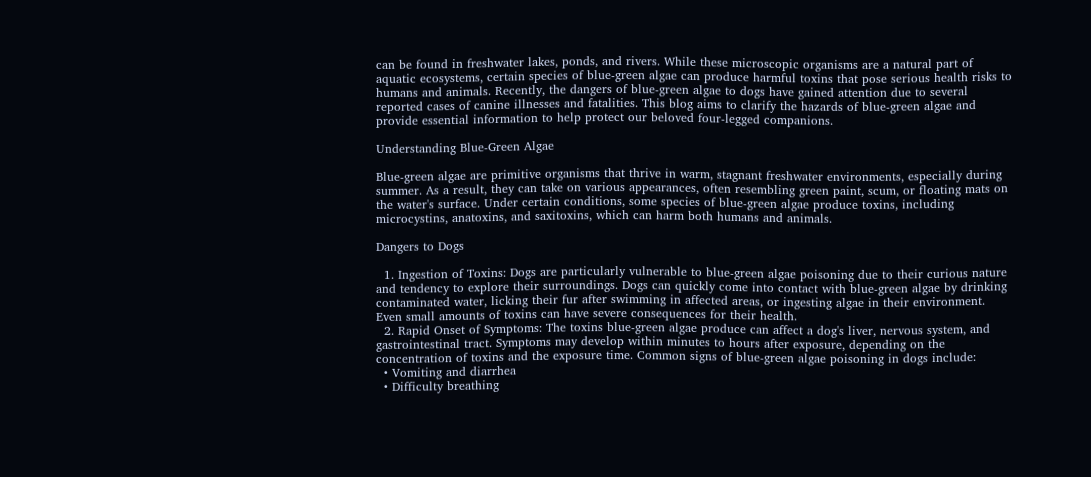can be found in freshwater lakes, ponds, and rivers. While these microscopic organisms are a natural part of aquatic ecosystems, certain species of blue-green algae can produce harmful toxins that pose serious health risks to humans and animals. Recently, the dangers of blue-green algae to dogs have gained attention due to several reported cases of canine illnesses and fatalities. This blog aims to clarify the hazards of blue-green algae and provide essential information to help protect our beloved four-legged companions.

Understanding Blue-Green Algae

Blue-green algae are primitive organisms that thrive in warm, stagnant freshwater environments, especially during summer. As a result, they can take on various appearances, often resembling green paint, scum, or floating mats on the water's surface. Under certain conditions, some species of blue-green algae produce toxins, including microcystins, anatoxins, and saxitoxins, which can harm both humans and animals.

Dangers to Dogs

  1. Ingestion of Toxins: Dogs are particularly vulnerable to blue-green algae poisoning due to their curious nature and tendency to explore their surroundings. Dogs can quickly come into contact with blue-green algae by drinking contaminated water, licking their fur after swimming in affected areas, or ingesting algae in their environment. Even small amounts of toxins can have severe consequences for their health.
  2. Rapid Onset of Symptoms: The toxins blue-green algae produce can affect a dog's liver, nervous system, and gastrointestinal tract. Symptoms may develop within minutes to hours after exposure, depending on the concentration of toxins and the exposure time. Common signs of blue-green algae poisoning in dogs include:
  • Vomiting and diarrhea
  • Difficulty breathing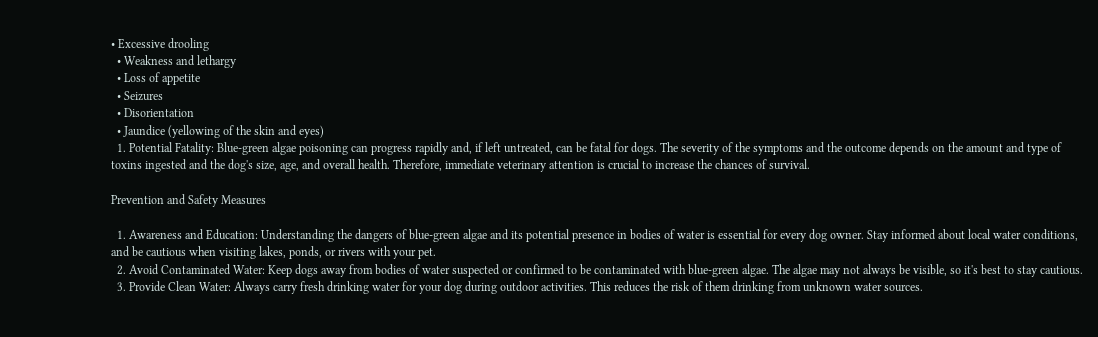• Excessive drooling
  • Weakness and lethargy
  • Loss of appetite
  • Seizures
  • Disorientation
  • Jaundice (yellowing of the skin and eyes)
  1. Potential Fatality: Blue-green algae poisoning can progress rapidly and, if left untreated, can be fatal for dogs. The severity of the symptoms and the outcome depends on the amount and type of toxins ingested and the dog's size, age, and overall health. Therefore, immediate veterinary attention is crucial to increase the chances of survival.

Prevention and Safety Measures

  1. Awareness and Education: Understanding the dangers of blue-green algae and its potential presence in bodies of water is essential for every dog owner. Stay informed about local water conditions, and be cautious when visiting lakes, ponds, or rivers with your pet.
  2. Avoid Contaminated Water: Keep dogs away from bodies of water suspected or confirmed to be contaminated with blue-green algae. The algae may not always be visible, so it's best to stay cautious.
  3. Provide Clean Water: Always carry fresh drinking water for your dog during outdoor activities. This reduces the risk of them drinking from unknown water sources.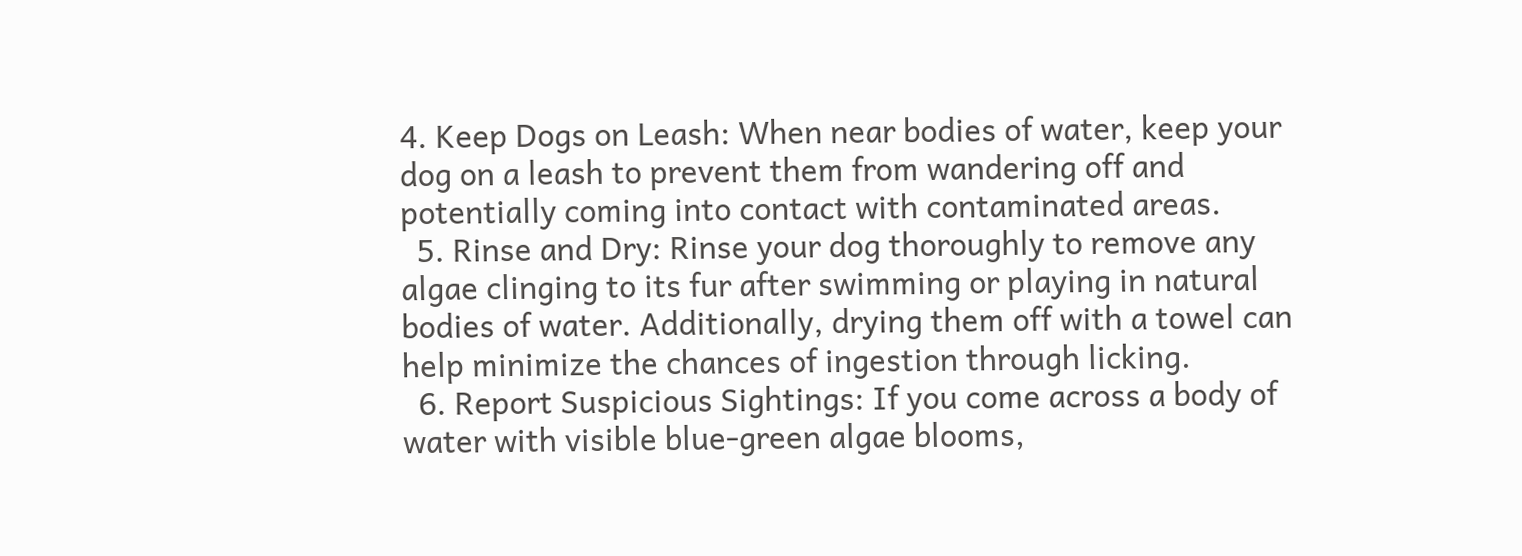4. Keep Dogs on Leash: When near bodies of water, keep your dog on a leash to prevent them from wandering off and potentially coming into contact with contaminated areas.
  5. Rinse and Dry: Rinse your dog thoroughly to remove any algae clinging to its fur after swimming or playing in natural bodies of water. Additionally, drying them off with a towel can help minimize the chances of ingestion through licking.
  6. Report Suspicious Sightings: If you come across a body of water with visible blue-green algae blooms,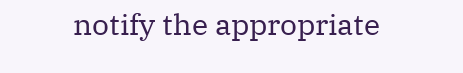notify the appropriate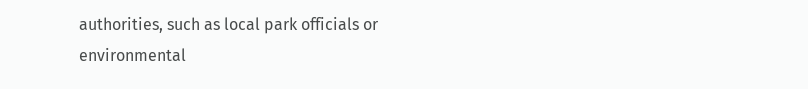authorities, such as local park officials or environmental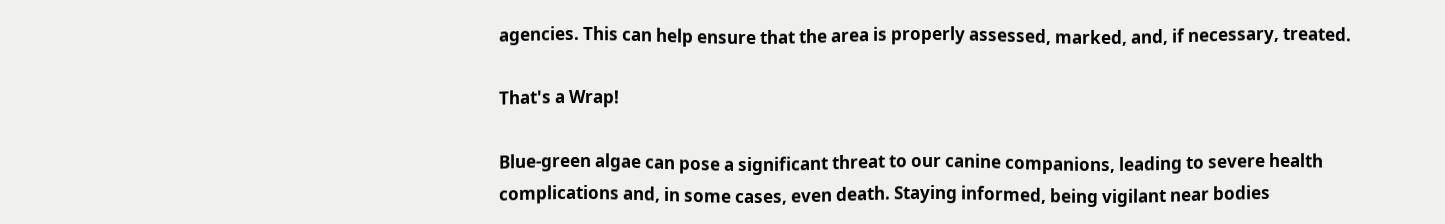agencies. This can help ensure that the area is properly assessed, marked, and, if necessary, treated.

That's a Wrap!

Blue-green algae can pose a significant threat to our canine companions, leading to severe health complications and, in some cases, even death. Staying informed, being vigilant near bodies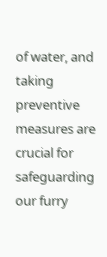of water, and taking preventive measures are crucial for safeguarding our furry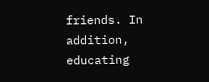friends. In addition, educating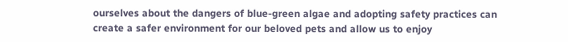ourselves about the dangers of blue-green algae and adopting safety practices can create a safer environment for our beloved pets and allow us to enjoy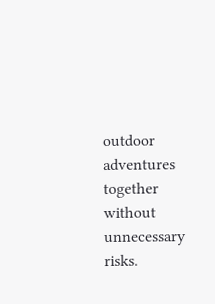outdoor adventures together without unnecessary risks.